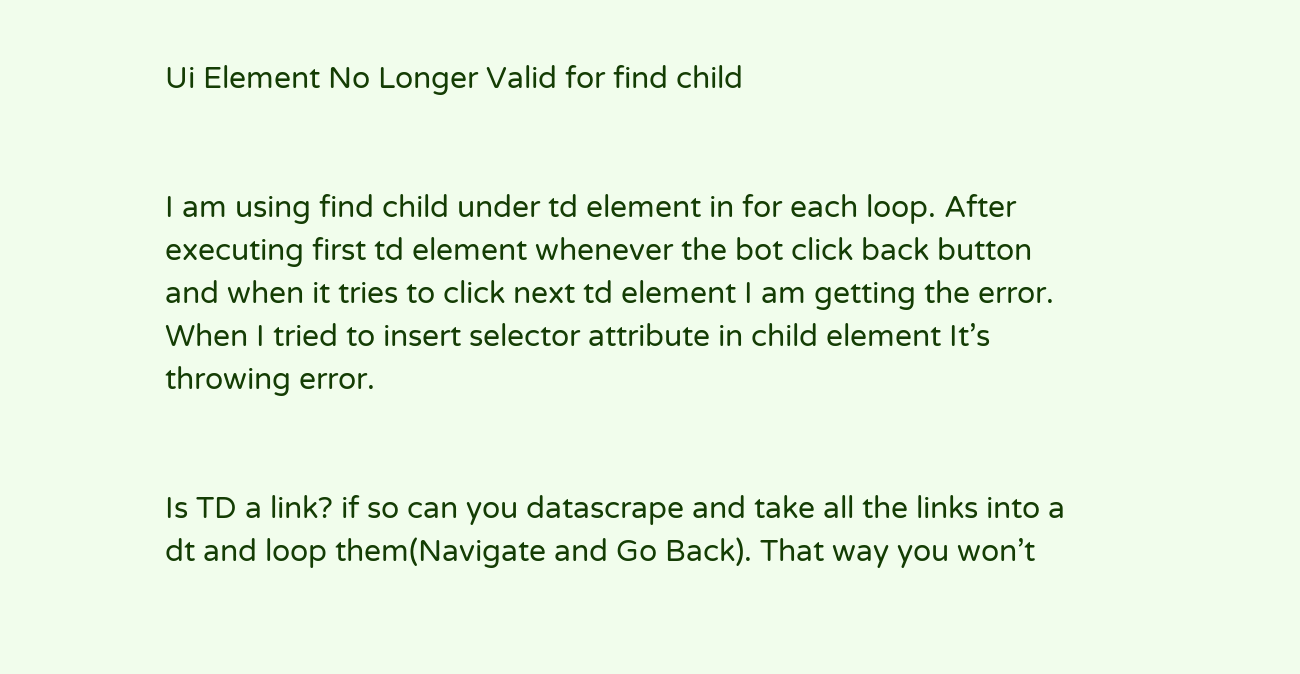Ui Element No Longer Valid for find child


I am using find child under td element in for each loop. After executing first td element whenever the bot click back button and when it tries to click next td element I am getting the error.
When I tried to insert selector attribute in child element It’s throwing error.


Is TD a link? if so can you datascrape and take all the links into a dt and loop them(Navigate and Go Back). That way you won’t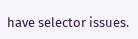have selector issues.